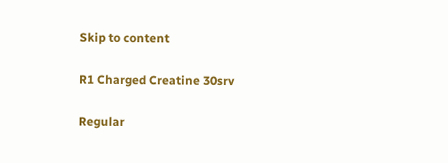Skip to content

R1 Charged Creatine 30srv

Regular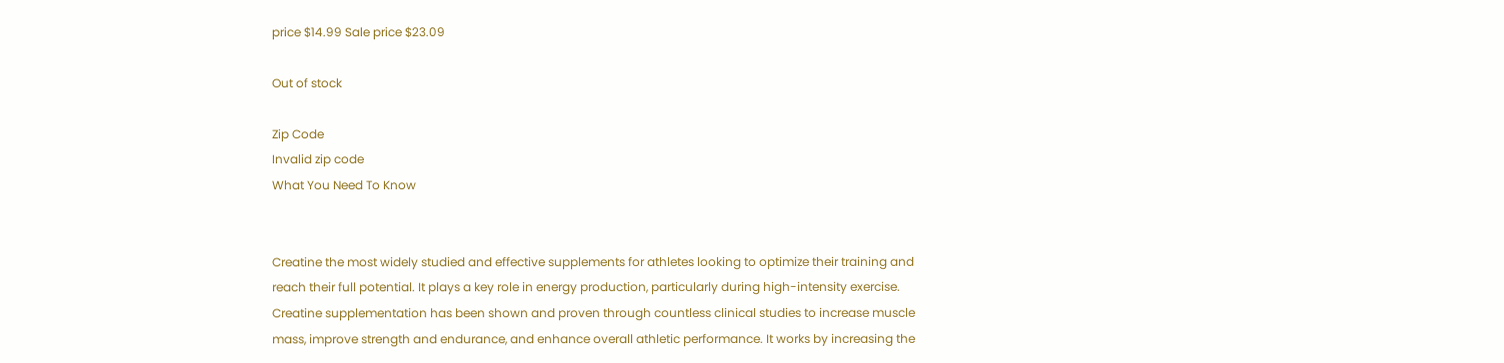price $14.99 Sale price $23.09

Out of stock

Zip Code
Invalid zip code
What You Need To Know


Creatine the most widely studied and effective supplements for athletes looking to optimize their training and reach their full potential. It plays a key role in energy production, particularly during high-intensity exercise. Creatine supplementation has been shown and proven through countless clinical studies to increase muscle mass, improve strength and endurance, and enhance overall athletic performance. It works by increasing the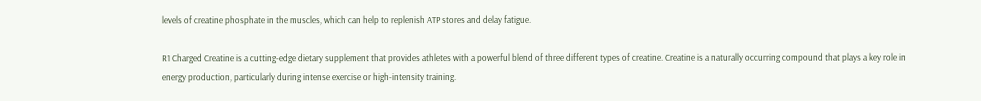levels of creatine phosphate in the muscles, which can help to replenish ATP stores and delay fatigue.

R1 Charged Creatine is a cutting-edge dietary supplement that provides athletes with a powerful blend of three different types of creatine. Creatine is a naturally occurring compound that plays a key role in energy production, particularly during intense exercise or high-intensity training.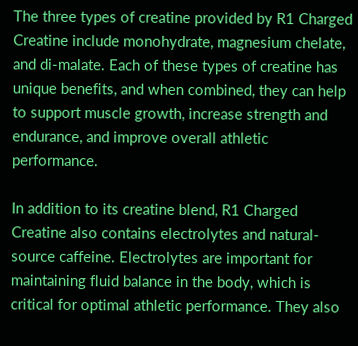The three types of creatine provided by R1 Charged Creatine include monohydrate, magnesium chelate, and di-malate. Each of these types of creatine has unique benefits, and when combined, they can help to support muscle growth, increase strength and endurance, and improve overall athletic performance.

In addition to its creatine blend, R1 Charged Creatine also contains electrolytes and natural-source caffeine. Electrolytes are important for maintaining fluid balance in the body, which is critical for optimal athletic performance. They also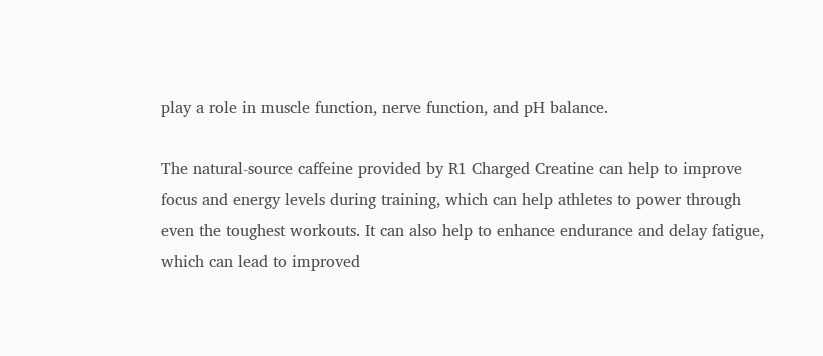play a role in muscle function, nerve function, and pH balance.

The natural-source caffeine provided by R1 Charged Creatine can help to improve focus and energy levels during training, which can help athletes to power through even the toughest workouts. It can also help to enhance endurance and delay fatigue, which can lead to improved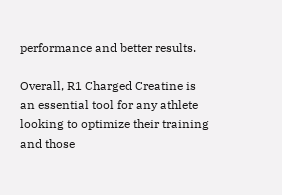performance and better results.

Overall, R1 Charged Creatine is an essential tool for any athlete looking to optimize their training and those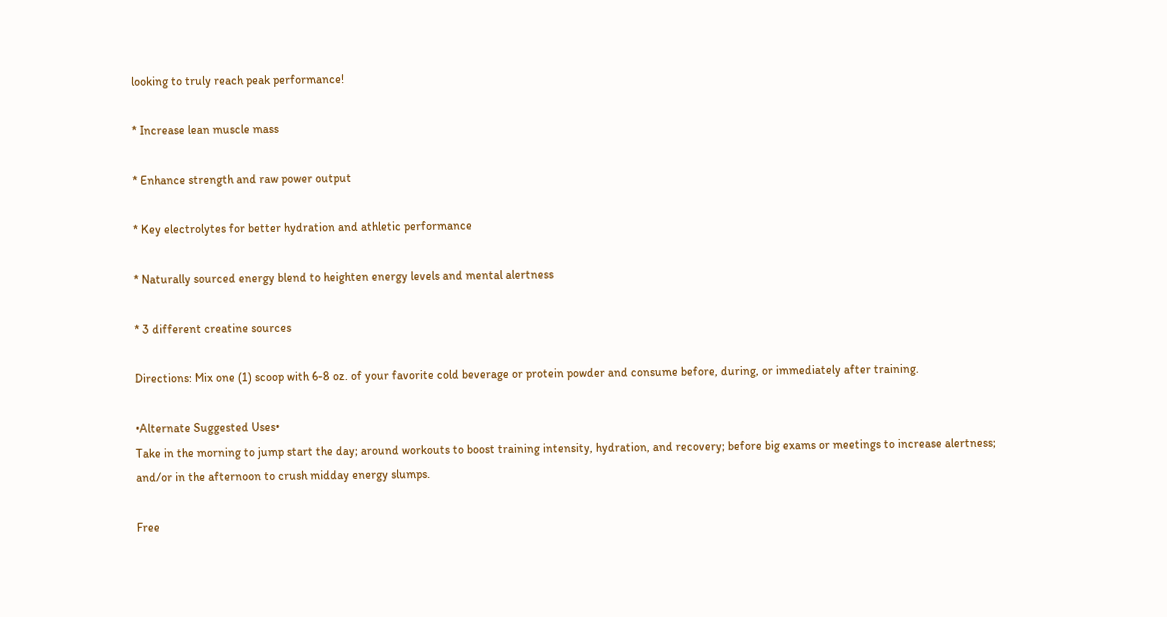looking to truly reach peak performance!

* Increase lean muscle mass

* Enhance strength and raw power output

* Key electrolytes for better hydration and athletic performance

* Naturally sourced energy blend to heighten energy levels and mental alertness

* 3 different creatine sources

Directions: Mix one (1) scoop with 6-8 oz. of your favorite cold beverage or protein powder and consume before, during, or immediately after training.

•Alternate Suggested Uses•
Take in the morning to jump start the day; around workouts to boost training intensity, hydration, and recovery; before big exams or meetings to increase alertness; and/or in the afternoon to crush midday energy slumps.

Free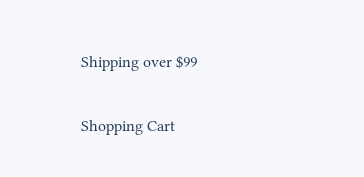Shipping over $99

Shopping Cart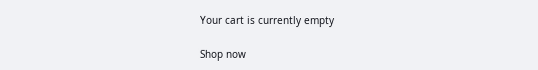Your cart is currently empty

Shop now